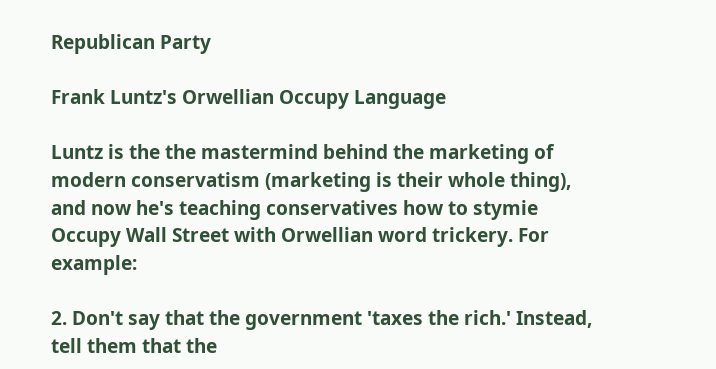Republican Party

Frank Luntz's Orwellian Occupy Language

Luntz is the the mastermind behind the marketing of modern conservatism (marketing is their whole thing), and now he's teaching conservatives how to stymie Occupy Wall Street with Orwellian word trickery. For example:

2. Don't say that the government 'taxes the rich.' Instead, tell them that the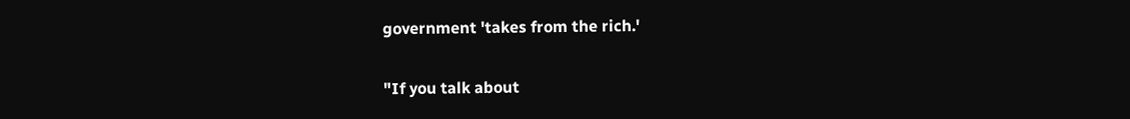government 'takes from the rich.'

"If you talk about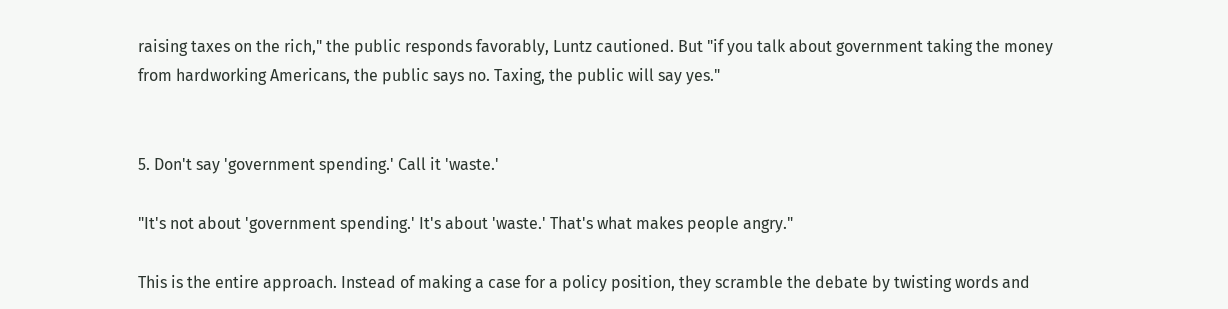raising taxes on the rich," the public responds favorably, Luntz cautioned. But "if you talk about government taking the money from hardworking Americans, the public says no. Taxing, the public will say yes."


5. Don't say 'government spending.' Call it 'waste.'

"It's not about 'government spending.' It's about 'waste.' That's what makes people angry."

This is the entire approach. Instead of making a case for a policy position, they scramble the debate by twisting words and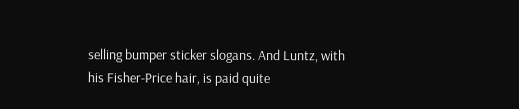selling bumper sticker slogans. And Luntz, with his Fisher-Price hair, is paid quite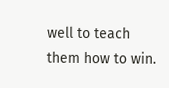well to teach them how to win.